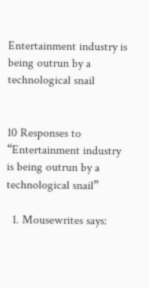Entertainment industry is being outrun by a technological snail


10 Responses to “Entertainment industry is being outrun by a technological snail”

  1. Mousewrites says: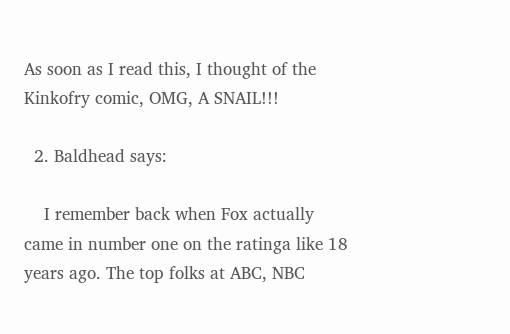As soon as I read this, I thought of the Kinkofry comic, OMG, A SNAIL!!!

  2. Baldhead says:

    I remember back when Fox actually came in number one on the ratinga like 18 years ago. The top folks at ABC, NBC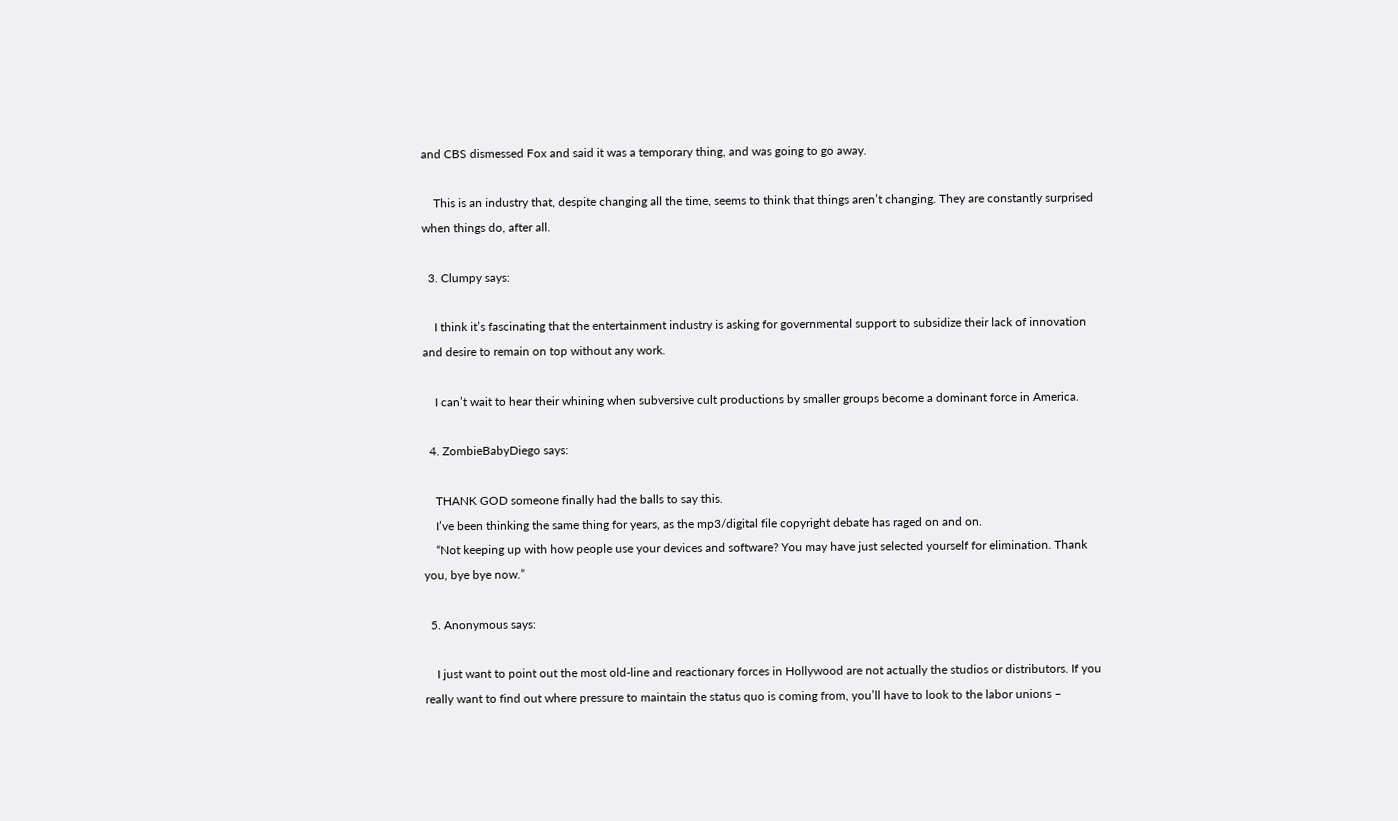and CBS dismessed Fox and said it was a temporary thing, and was going to go away.

    This is an industry that, despite changing all the time, seems to think that things aren’t changing. They are constantly surprised when things do, after all.

  3. Clumpy says:

    I think it’s fascinating that the entertainment industry is asking for governmental support to subsidize their lack of innovation and desire to remain on top without any work.

    I can’t wait to hear their whining when subversive cult productions by smaller groups become a dominant force in America.

  4. ZombieBabyDiego says:

    THANK GOD someone finally had the balls to say this.
    I’ve been thinking the same thing for years, as the mp3/digital file copyright debate has raged on and on.
    “Not keeping up with how people use your devices and software? You may have just selected yourself for elimination. Thank you, bye bye now.”

  5. Anonymous says:

    I just want to point out the most old-line and reactionary forces in Hollywood are not actually the studios or distributors. If you really want to find out where pressure to maintain the status quo is coming from, you’ll have to look to the labor unions –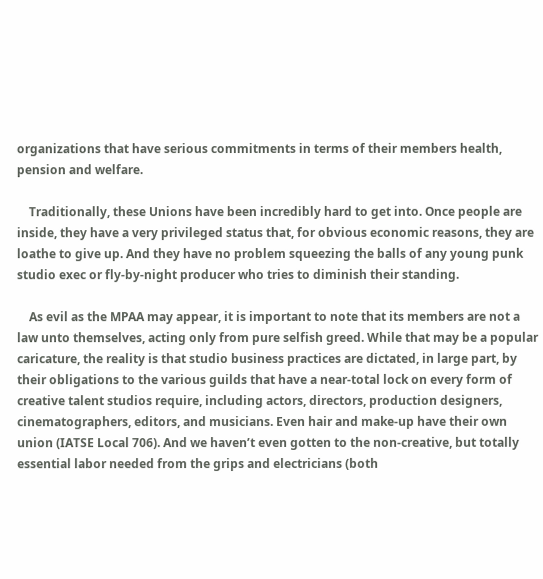organizations that have serious commitments in terms of their members health, pension and welfare.

    Traditionally, these Unions have been incredibly hard to get into. Once people are inside, they have a very privileged status that, for obvious economic reasons, they are loathe to give up. And they have no problem squeezing the balls of any young punk studio exec or fly-by-night producer who tries to diminish their standing.

    As evil as the MPAA may appear, it is important to note that its members are not a law unto themselves, acting only from pure selfish greed. While that may be a popular caricature, the reality is that studio business practices are dictated, in large part, by their obligations to the various guilds that have a near-total lock on every form of creative talent studios require, including actors, directors, production designers, cinematographers, editors, and musicians. Even hair and make-up have their own union (IATSE Local 706). And we haven’t even gotten to the non-creative, but totally essential labor needed from the grips and electricians (both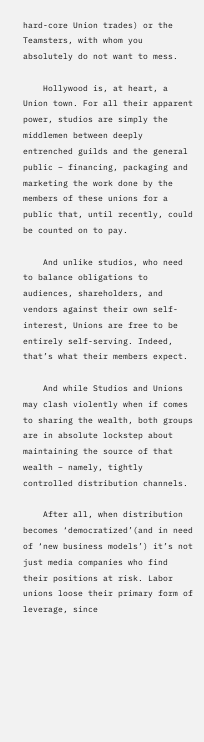hard-core Union trades) or the Teamsters, with whom you absolutely do not want to mess.

    Hollywood is, at heart, a Union town. For all their apparent power, studios are simply the middlemen between deeply entrenched guilds and the general public – financing, packaging and marketing the work done by the members of these unions for a public that, until recently, could be counted on to pay.

    And unlike studios, who need to balance obligations to audiences, shareholders, and vendors against their own self-interest, Unions are free to be entirely self-serving. Indeed, that’s what their members expect.

    And while Studios and Unions may clash violently when if comes to sharing the wealth, both groups are in absolute lockstep about maintaining the source of that wealth – namely, tightly controlled distribution channels.

    After all, when distribution becomes ‘democratized’(and in need of ‘new business models’) it’s not just media companies who find their positions at risk. Labor unions loose their primary form of leverage, since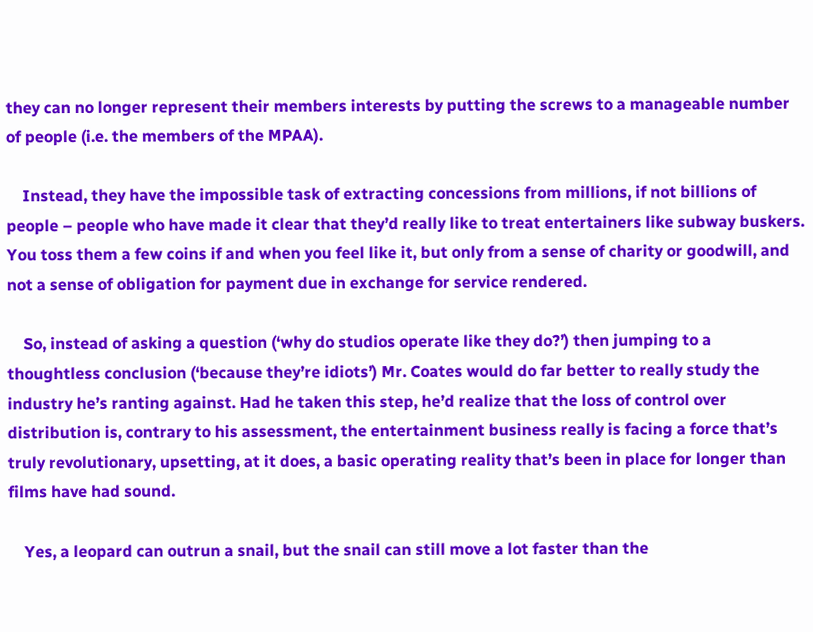they can no longer represent their members interests by putting the screws to a manageable number of people (i.e. the members of the MPAA).

    Instead, they have the impossible task of extracting concessions from millions, if not billions of people – people who have made it clear that they’d really like to treat entertainers like subway buskers. You toss them a few coins if and when you feel like it, but only from a sense of charity or goodwill, and not a sense of obligation for payment due in exchange for service rendered.

    So, instead of asking a question (‘why do studios operate like they do?’) then jumping to a thoughtless conclusion (‘because they’re idiots’) Mr. Coates would do far better to really study the industry he’s ranting against. Had he taken this step, he’d realize that the loss of control over distribution is, contrary to his assessment, the entertainment business really is facing a force that’s truly revolutionary, upsetting, at it does, a basic operating reality that’s been in place for longer than films have had sound.

    Yes, a leopard can outrun a snail, but the snail can still move a lot faster than the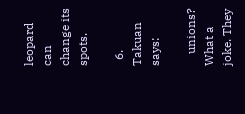leopard can change its spots.

  6. Takuan says:

    unions? What a joke. They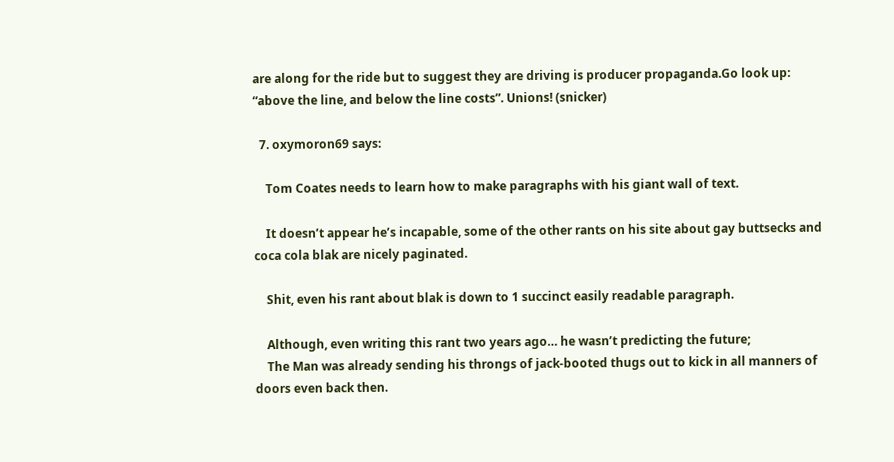are along for the ride but to suggest they are driving is producer propaganda.Go look up: “above the line, and below the line costs”. Unions! (snicker)

  7. oxymoron69 says:

    Tom Coates needs to learn how to make paragraphs with his giant wall of text.

    It doesn’t appear he’s incapable, some of the other rants on his site about gay buttsecks and coca cola blak are nicely paginated.

    Shit, even his rant about blak is down to 1 succinct easily readable paragraph.

    Although, even writing this rant two years ago… he wasn’t predicting the future;
    The Man was already sending his throngs of jack-booted thugs out to kick in all manners of doors even back then.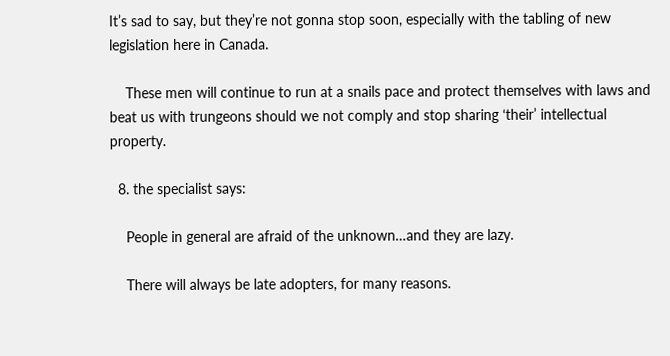It’s sad to say, but they’re not gonna stop soon, especially with the tabling of new legislation here in Canada.

    These men will continue to run at a snails pace and protect themselves with laws and beat us with trungeons should we not comply and stop sharing ‘their’ intellectual property.

  8. the specialist says:

    People in general are afraid of the unknown…and they are lazy.

    There will always be late adopters, for many reasons.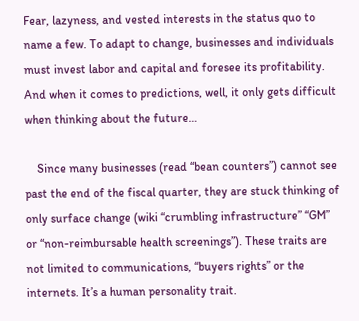Fear, lazyness, and vested interests in the status quo to name a few. To adapt to change, businesses and individuals must invest labor and capital and foresee its profitability. And when it comes to predictions, well, it only gets difficult when thinking about the future…

    Since many businesses (read “bean counters”) cannot see past the end of the fiscal quarter, they are stuck thinking of only surface change (wiki “crumbling infrastructure” “GM” or “non-reimbursable health screenings”). These traits are not limited to communications, “buyers rights” or the internets. It’s a human personality trait.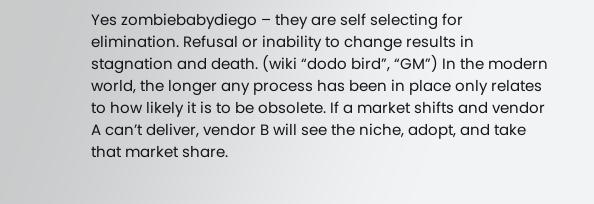Yes zombiebabydiego – they are self selecting for elimination. Refusal or inability to change results in stagnation and death. (wiki “dodo bird”, “GM”) In the modern world, the longer any process has been in place only relates to how likely it is to be obsolete. If a market shifts and vendor A can’t deliver, vendor B will see the niche, adopt, and take that market share.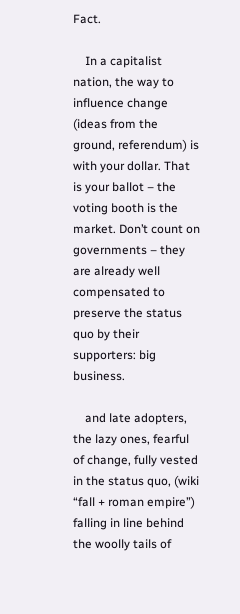Fact.

    In a capitalist nation, the way to influence change (ideas from the ground, referendum) is with your dollar. That is your ballot – the voting booth is the market. Don’t count on governments – they are already well compensated to preserve the status quo by their supporters: big business.

    and late adopters, the lazy ones, fearful of change, fully vested in the status quo, (wiki “fall + roman empire”) falling in line behind the woolly tails of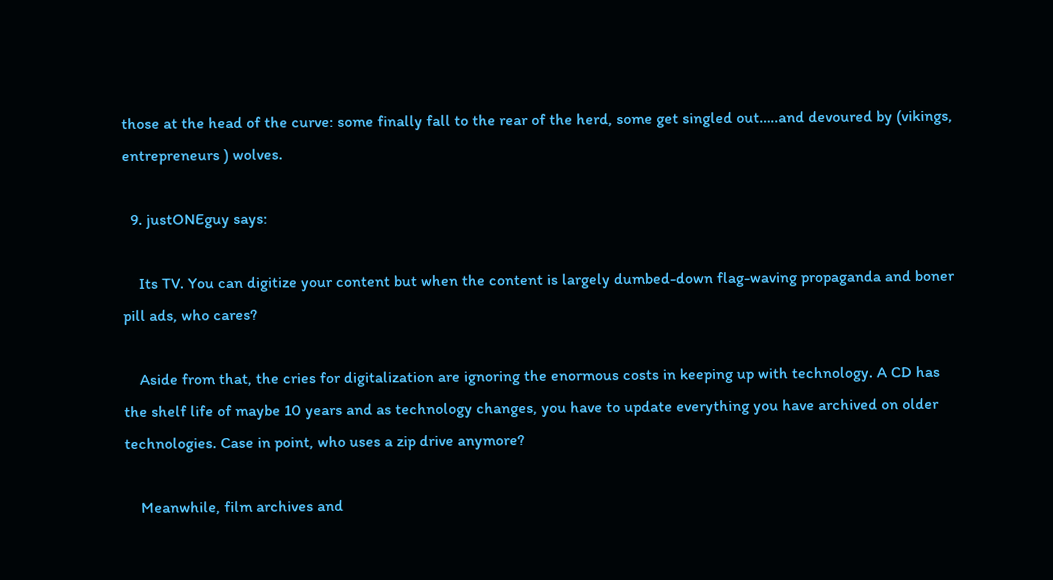those at the head of the curve: some finally fall to the rear of the herd, some get singled out…..and devoured by (vikings, entrepreneurs ) wolves.

  9. justONEguy says:

    Its TV. You can digitize your content but when the content is largely dumbed-down flag-waving propaganda and boner pill ads, who cares?

    Aside from that, the cries for digitalization are ignoring the enormous costs in keeping up with technology. A CD has the shelf life of maybe 10 years and as technology changes, you have to update everything you have archived on older technologies. Case in point, who uses a zip drive anymore?

    Meanwhile, film archives and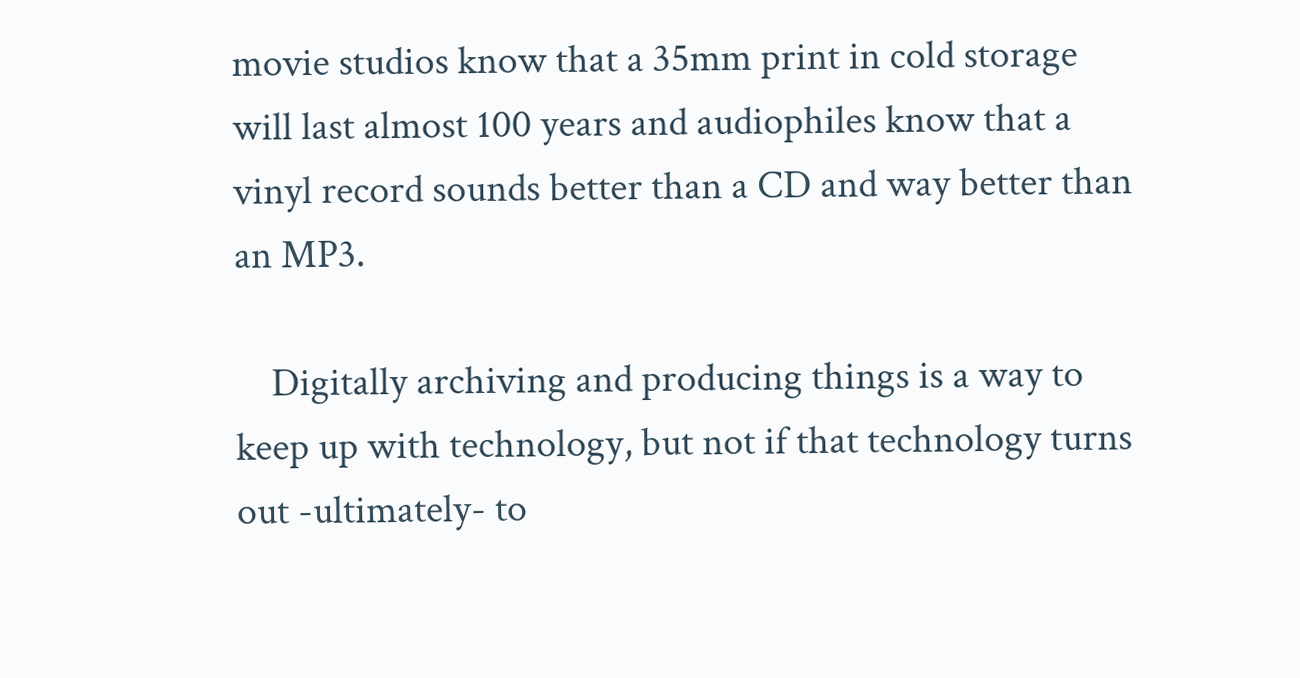movie studios know that a 35mm print in cold storage will last almost 100 years and audiophiles know that a vinyl record sounds better than a CD and way better than an MP3.

    Digitally archiving and producing things is a way to keep up with technology, but not if that technology turns out -ultimately- to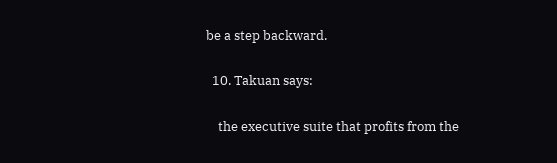be a step backward.

  10. Takuan says:

    the executive suite that profits from the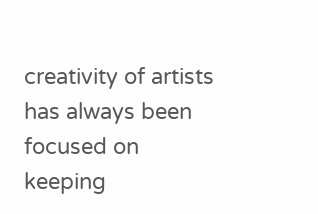creativity of artists has always been focused on keeping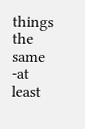things the same -at least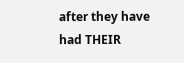after they have had THEIR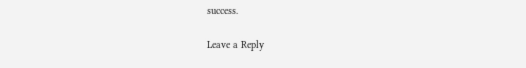success.

Leave a Reply